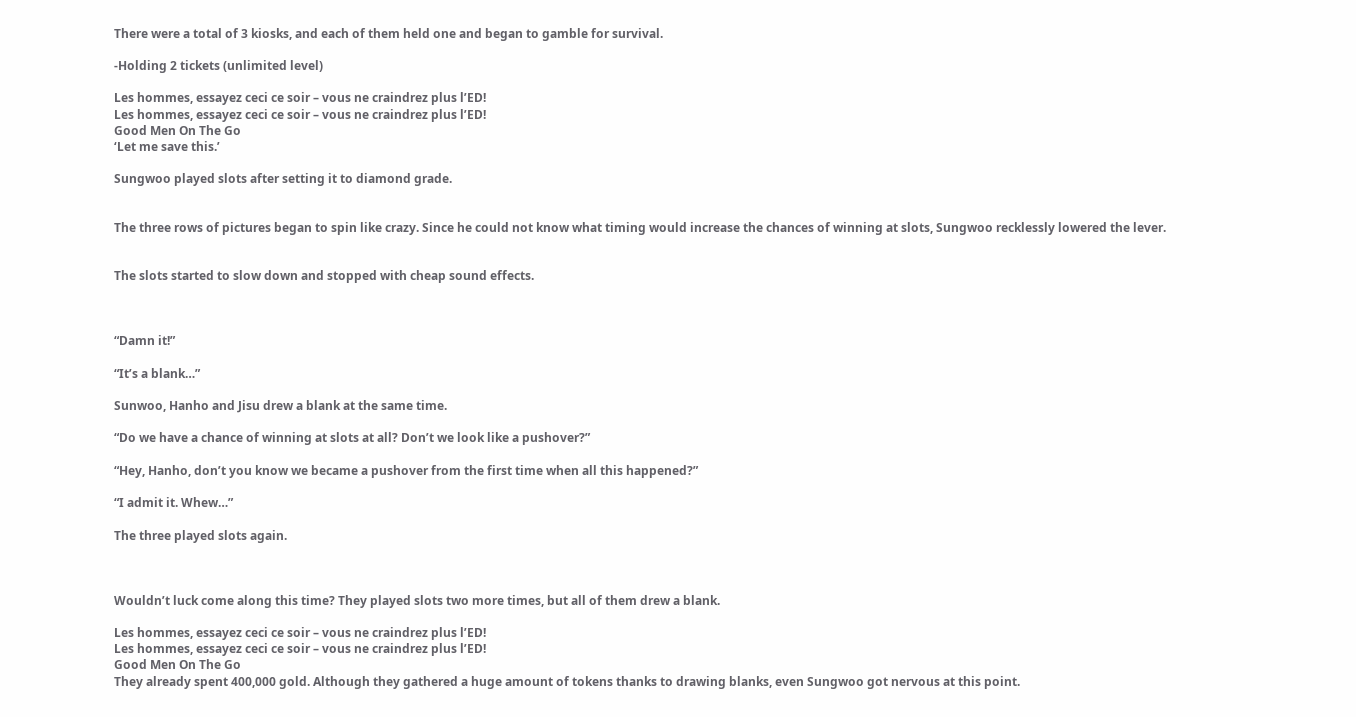There were a total of 3 kiosks, and each of them held one and began to gamble for survival.

-Holding 2 tickets (unlimited level)

Les hommes, essayez ceci ce soir – vous ne craindrez plus l’ED!
Les hommes, essayez ceci ce soir – vous ne craindrez plus l’ED!
Good Men On The Go
‘Let me save this.’

Sungwoo played slots after setting it to diamond grade.


The three rows of pictures began to spin like crazy. Since he could not know what timing would increase the chances of winning at slots, Sungwoo recklessly lowered the lever.


The slots started to slow down and stopped with cheap sound effects.



“Damn it!”

“It’s a blank…”

Sunwoo, Hanho and Jisu drew a blank at the same time.

“Do we have a chance of winning at slots at all? Don’t we look like a pushover?”

“Hey, Hanho, don’t you know we became a pushover from the first time when all this happened?”

“I admit it. Whew…”

The three played slots again.



Wouldn’t luck come along this time? They played slots two more times, but all of them drew a blank.

Les hommes, essayez ceci ce soir – vous ne craindrez plus l’ED!
Les hommes, essayez ceci ce soir – vous ne craindrez plus l’ED!
Good Men On The Go
They already spent 400,000 gold. Although they gathered a huge amount of tokens thanks to drawing blanks, even Sungwoo got nervous at this point.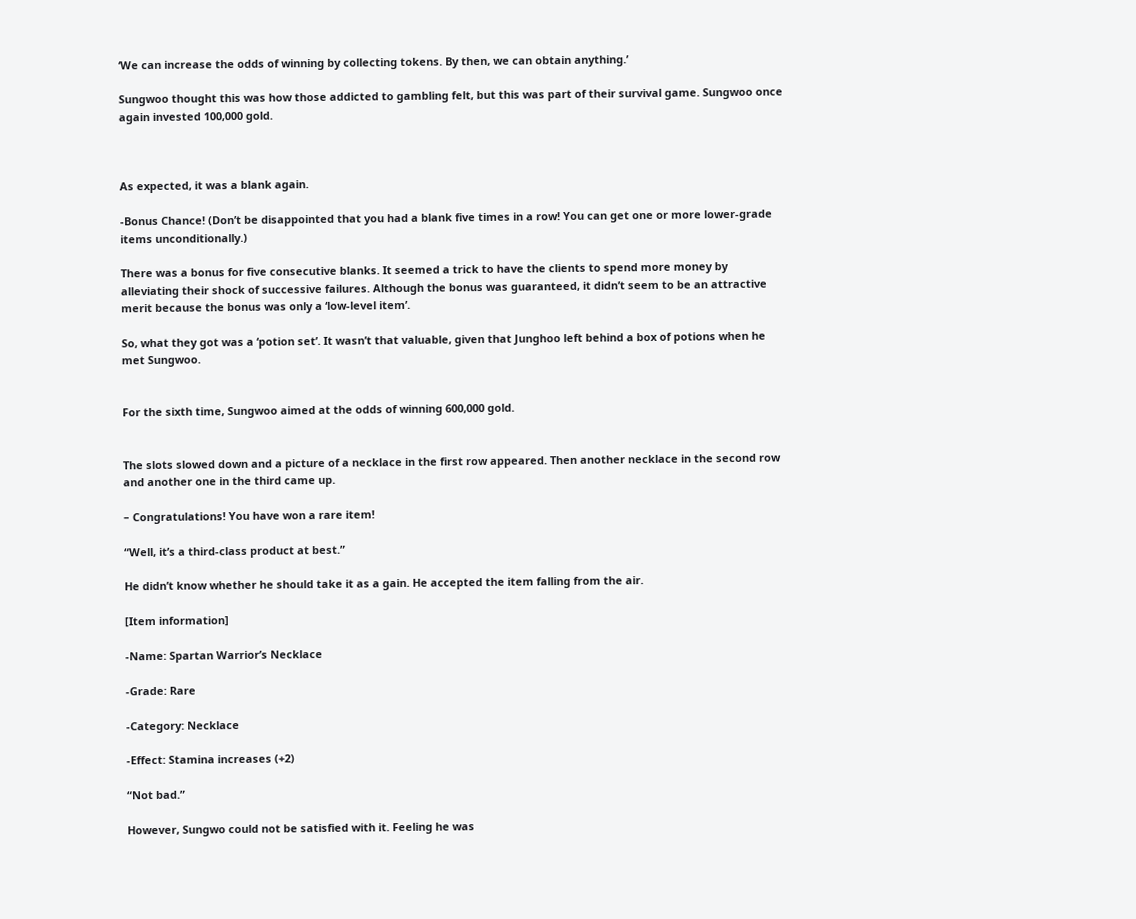‘We can increase the odds of winning by collecting tokens. By then, we can obtain anything.’

Sungwoo thought this was how those addicted to gambling felt, but this was part of their survival game. Sungwoo once again invested 100,000 gold.



As expected, it was a blank again.

-Bonus Chance! (Don’t be disappointed that you had a blank five times in a row! You can get one or more lower-grade items unconditionally.)

There was a bonus for five consecutive blanks. It seemed a trick to have the clients to spend more money by alleviating their shock of successive failures. Although the bonus was guaranteed, it didn’t seem to be an attractive merit because the bonus was only a ‘low-level item’.

So, what they got was a ‘potion set’. It wasn’t that valuable, given that Junghoo left behind a box of potions when he met Sungwoo.


For the sixth time, Sungwoo aimed at the odds of winning 600,000 gold.


The slots slowed down and a picture of a necklace in the first row appeared. Then another necklace in the second row and another one in the third came up.

– Congratulations! You have won a rare item!

“Well, it’s a third-class product at best.”

He didn’t know whether he should take it as a gain. He accepted the item falling from the air.

[Item information]

-Name: Spartan Warrior’s Necklace

-Grade: Rare

-Category: Necklace

-Effect: Stamina increases (+2)

“Not bad.”

However, Sungwo could not be satisfied with it. Feeling he was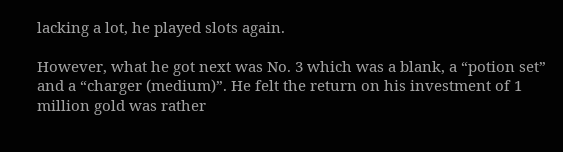lacking a lot, he played slots again.

However, what he got next was No. 3 which was a blank, a “potion set” and a “charger (medium)”. He felt the return on his investment of 1 million gold was rather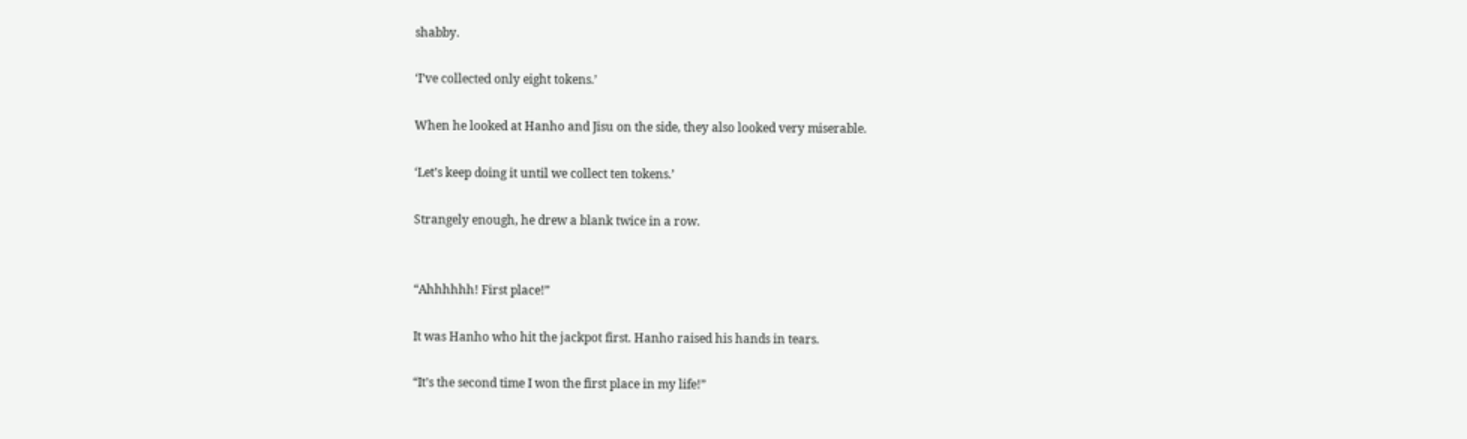shabby.

‘I’ve collected only eight tokens.’

When he looked at Hanho and Jisu on the side, they also looked very miserable.

‘Let’s keep doing it until we collect ten tokens.’

Strangely enough, he drew a blank twice in a row.


“Ahhhhhh! First place!”

It was Hanho who hit the jackpot first. Hanho raised his hands in tears.

“It’s the second time I won the first place in my life!”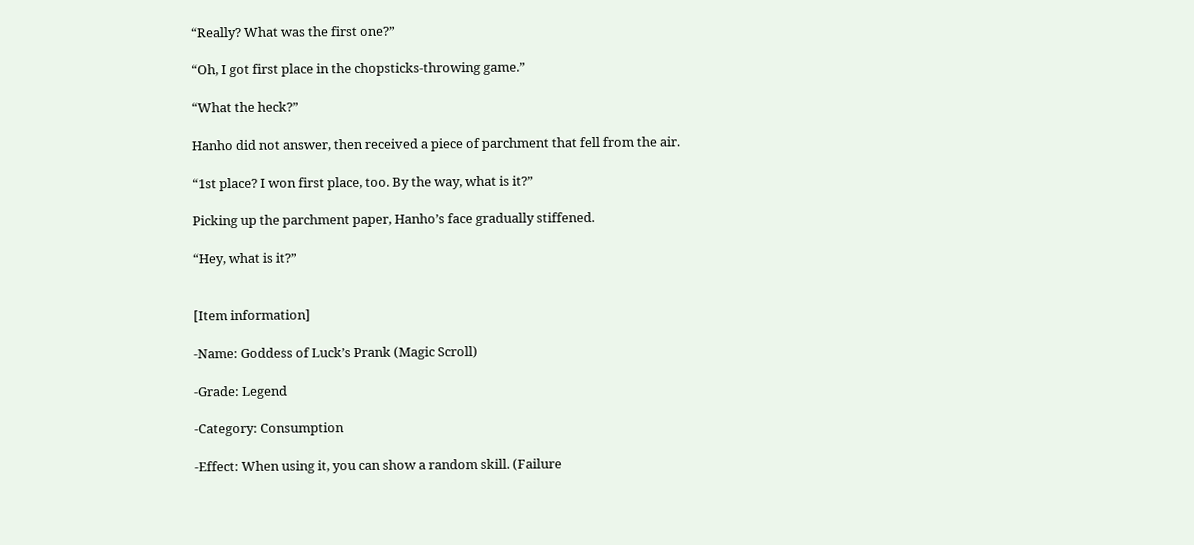“Really? What was the first one?”

“Oh, I got first place in the chopsticks-throwing game.”

“What the heck?”

Hanho did not answer, then received a piece of parchment that fell from the air.

“1st place? I won first place, too. By the way, what is it?”

Picking up the parchment paper, Hanho’s face gradually stiffened.

“Hey, what is it?”


[Item information]

-Name: Goddess of Luck’s Prank (Magic Scroll)

-Grade: Legend

-Category: Consumption

-Effect: When using it, you can show a random skill. (Failure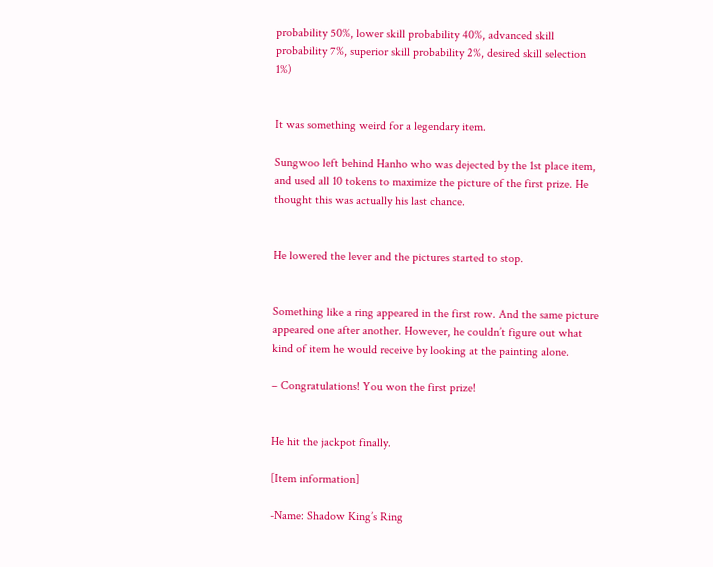probability 50%, lower skill probability 40%, advanced skill probability 7%, superior skill probability 2%, desired skill selection 1%)


It was something weird for a legendary item.

Sungwoo left behind Hanho who was dejected by the 1st place item, and used all 10 tokens to maximize the picture of the first prize. He thought this was actually his last chance.


He lowered the lever and the pictures started to stop.


Something like a ring appeared in the first row. And the same picture appeared one after another. However, he couldn’t figure out what kind of item he would receive by looking at the painting alone.

– Congratulations! You won the first prize!


He hit the jackpot finally.

[Item information]

-Name: Shadow King’s Ring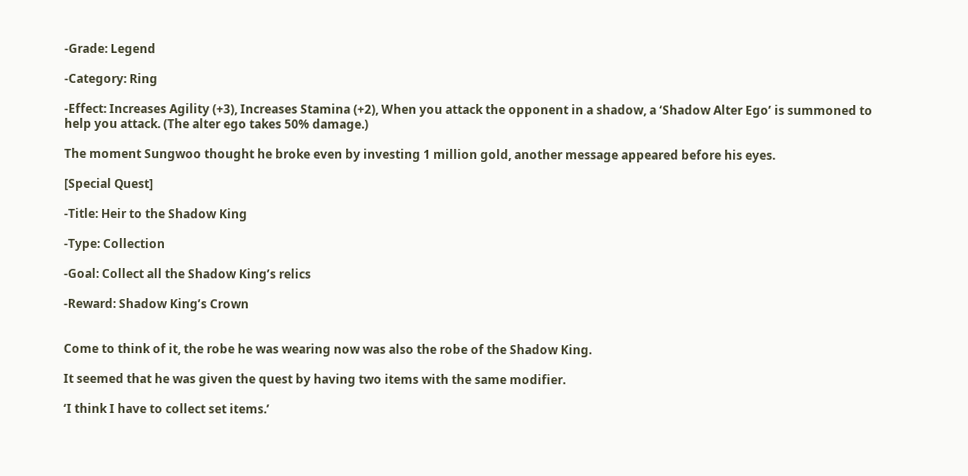-Grade: Legend

-Category: Ring

-Effect: Increases Agility (+3), Increases Stamina (+2), When you attack the opponent in a shadow, a ‘Shadow Alter Ego’ is summoned to help you attack. (The alter ego takes 50% damage.)

The moment Sungwoo thought he broke even by investing 1 million gold, another message appeared before his eyes.

[Special Quest]

-Title: Heir to the Shadow King

-Type: Collection

-Goal: Collect all the Shadow King’s relics

-Reward: Shadow King’s Crown


Come to think of it, the robe he was wearing now was also the robe of the Shadow King.

It seemed that he was given the quest by having two items with the same modifier.

‘I think I have to collect set items.’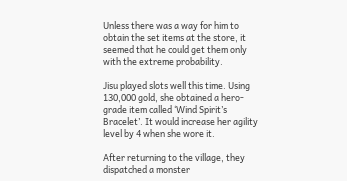Unless there was a way for him to obtain the set items at the store, it seemed that he could get them only with the extreme probability.

Jisu played slots well this time. Using 130,000 gold, she obtained a hero-grade item called ‘Wind Spirit’s Bracelet’. It would increase her agility level by 4 when she wore it.

After returning to the village, they dispatched a monster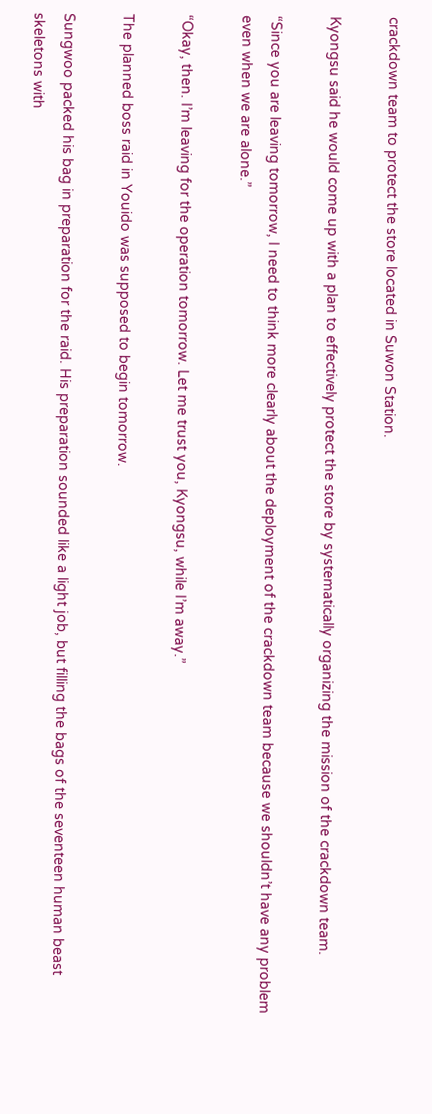crackdown team to protect the store located in Suwon Station.

Kyongsu said he would come up with a plan to effectively protect the store by systematically organizing the mission of the crackdown team.

“Since you are leaving tomorrow, I need to think more clearly about the deployment of the crackdown team because we shouldn’t have any problem even when we are alone.”

“Okay, then. I’m leaving for the operation tomorrow. Let me trust you, Kyongsu, while I’m away.”

The planned boss raid in Youido was supposed to begin tomorrow.

Sungwoo packed his bag in preparation for the raid. His preparation sounded like a light job, but filling the bags of the seventeen human beast skeletons with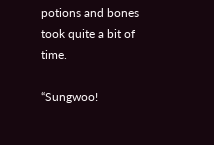potions and bones took quite a bit of time.

“Sungwoo!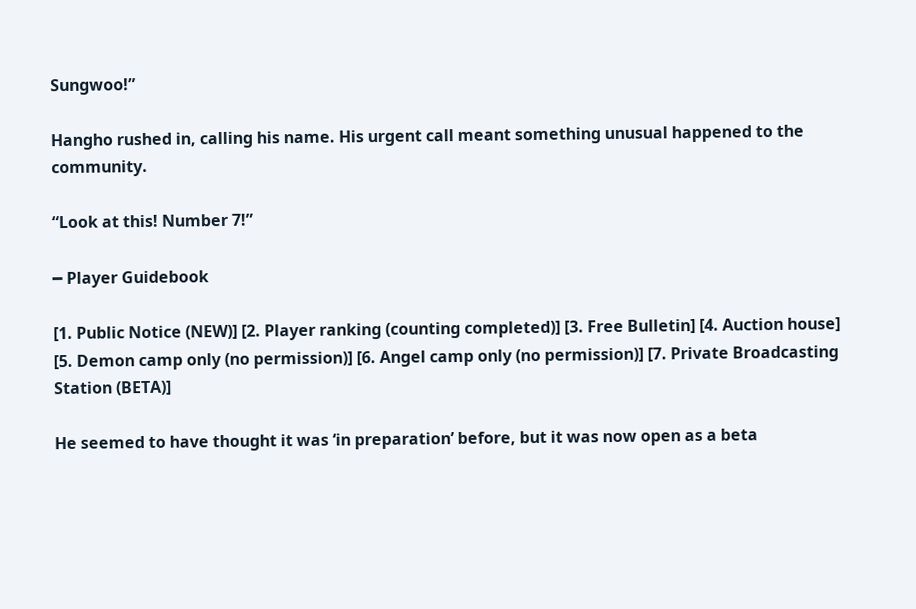Sungwoo!”

Hangho rushed in, calling his name. His urgent call meant something unusual happened to the community.

“Look at this! Number 7!”

━ Player Guidebook

[1. Public Notice (NEW)] [2. Player ranking (counting completed)] [3. Free Bulletin] [4. Auction house] [5. Demon camp only (no permission)] [6. Angel camp only (no permission)] [7. Private Broadcasting Station (BETA)]

He seemed to have thought it was ‘in preparation’ before, but it was now open as a beta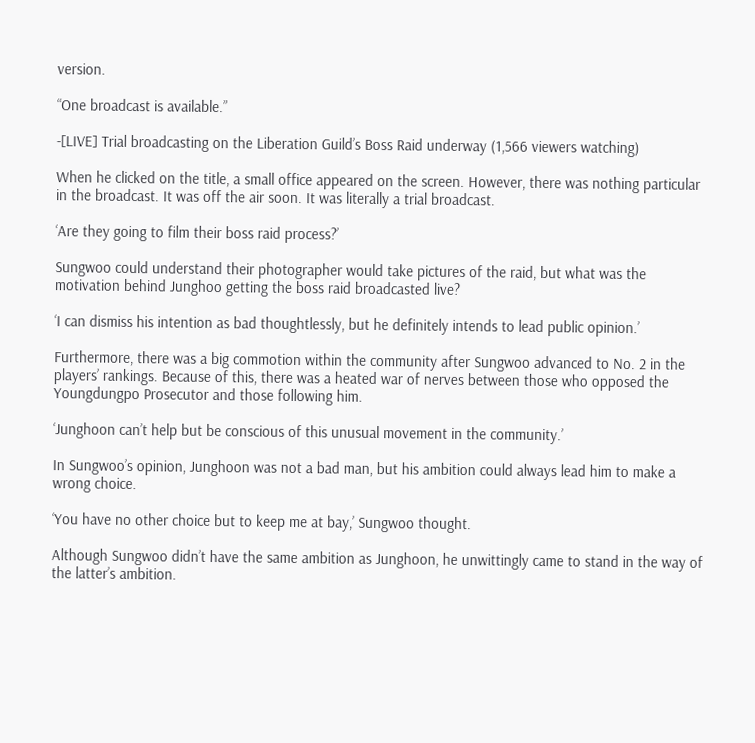version.

“One broadcast is available.”

-[LIVE] Trial broadcasting on the Liberation Guild’s Boss Raid underway (1,566 viewers watching)

When he clicked on the title, a small office appeared on the screen. However, there was nothing particular in the broadcast. It was off the air soon. It was literally a trial broadcast.

‘Are they going to film their boss raid process?’

Sungwoo could understand their photographer would take pictures of the raid, but what was the motivation behind Junghoo getting the boss raid broadcasted live?

‘I can dismiss his intention as bad thoughtlessly, but he definitely intends to lead public opinion.’

Furthermore, there was a big commotion within the community after Sungwoo advanced to No. 2 in the players’ rankings. Because of this, there was a heated war of nerves between those who opposed the Youngdungpo Prosecutor and those following him.

‘Junghoon can’t help but be conscious of this unusual movement in the community.’

In Sungwoo’s opinion, Junghoon was not a bad man, but his ambition could always lead him to make a wrong choice.

‘You have no other choice but to keep me at bay,’ Sungwoo thought.

Although Sungwoo didn’t have the same ambition as Junghoon, he unwittingly came to stand in the way of the latter’s ambition.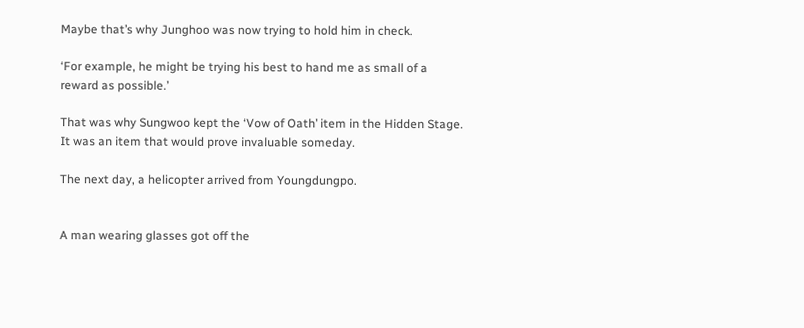Maybe that’s why Junghoo was now trying to hold him in check.

‘For example, he might be trying his best to hand me as small of a reward as possible.’

That was why Sungwoo kept the ‘Vow of Oath’ item in the Hidden Stage. It was an item that would prove invaluable someday.

The next day, a helicopter arrived from Youngdungpo.


A man wearing glasses got off the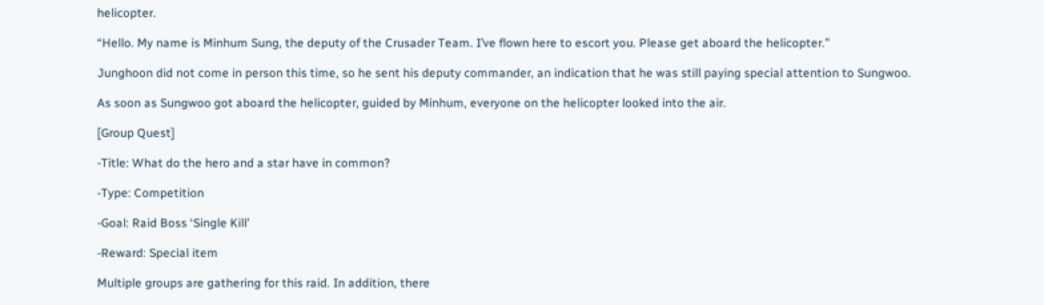helicopter.

“Hello. My name is Minhum Sung, the deputy of the Crusader Team. I’ve flown here to escort you. Please get aboard the helicopter.”

Junghoon did not come in person this time, so he sent his deputy commander, an indication that he was still paying special attention to Sungwoo.

As soon as Sungwoo got aboard the helicopter, guided by Minhum, everyone on the helicopter looked into the air.

[Group Quest]

-Title: What do the hero and a star have in common?

-Type: Competition

-Goal: Raid Boss ‘Single Kill’

-Reward: Special item

Multiple groups are gathering for this raid. In addition, there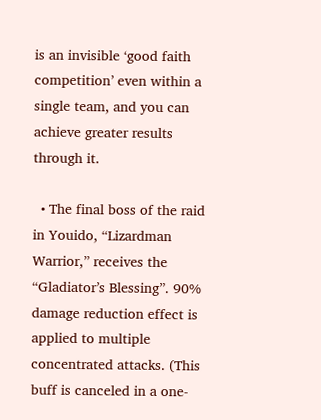is an invisible ‘good faith competition’ even within a single team, and you can achieve greater results through it.

  • The final boss of the raid in Youido, “Lizardman Warrior,” receives the “Gladiator’s Blessing”. 90% damage reduction effect is applied to multiple concentrated attacks. (This buff is canceled in a one-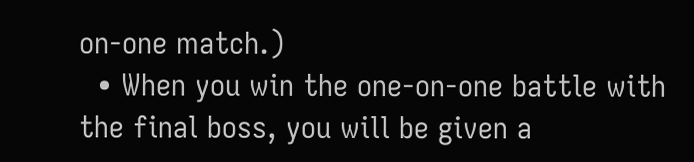on-one match.)
  • When you win the one-on-one battle with the final boss, you will be given a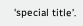‘special title’.